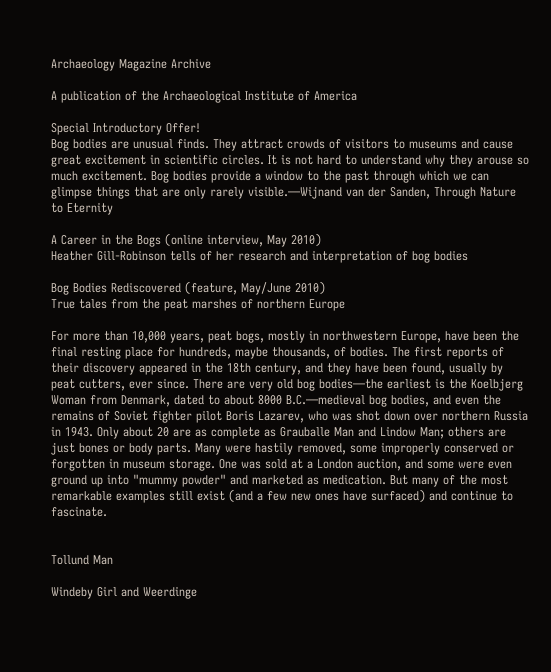Archaeology Magazine Archive

A publication of the Archaeological Institute of America

Special Introductory Offer!
Bog bodies are unusual finds. They attract crowds of visitors to museums and cause great excitement in scientific circles. It is not hard to understand why they arouse so much excitement. Bog bodies provide a window to the past through which we can glimpse things that are only rarely visible.—Wijnand van der Sanden, Through Nature to Eternity

A Career in the Bogs (online interview, May 2010)
Heather Gill-Robinson tells of her research and interpretation of bog bodies

Bog Bodies Rediscovered (feature, May/June 2010)
True tales from the peat marshes of northern Europe

For more than 10,000 years, peat bogs, mostly in northwestern Europe, have been the final resting place for hundreds, maybe thousands, of bodies. The first reports of their discovery appeared in the 18th century, and they have been found, usually by peat cutters, ever since. There are very old bog bodies—the earliest is the Koelbjerg Woman from Denmark, dated to about 8000 B.C.—medieval bog bodies, and even the remains of Soviet fighter pilot Boris Lazarev, who was shot down over northern Russia in 1943. Only about 20 are as complete as Grauballe Man and Lindow Man; others are just bones or body parts. Many were hastily removed, some improperly conserved or forgotten in museum storage. One was sold at a London auction, and some were even ground up into "mummy powder" and marketed as medication. But many of the most remarkable examples still exist (and a few new ones have surfaced) and continue to fascinate.


Tollund Man

Windeby Girl and Weerdinge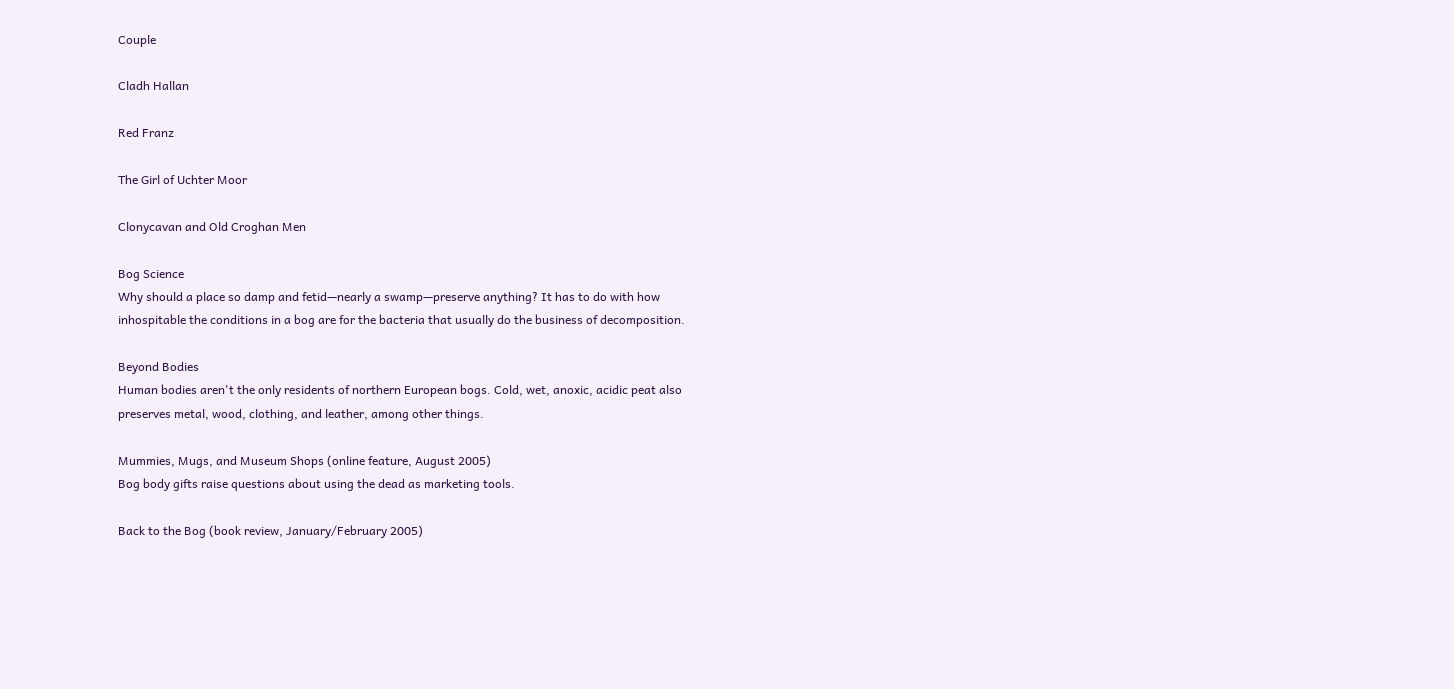Couple

Cladh Hallan

Red Franz

The Girl of Uchter Moor

Clonycavan and Old Croghan Men

Bog Science
Why should a place so damp and fetid—nearly a swamp—preserve anything? It has to do with how inhospitable the conditions in a bog are for the bacteria that usually do the business of decomposition.

Beyond Bodies
Human bodies aren't the only residents of northern European bogs. Cold, wet, anoxic, acidic peat also preserves metal, wood, clothing, and leather, among other things.

Mummies, Mugs, and Museum Shops (online feature, August 2005)
Bog body gifts raise questions about using the dead as marketing tools.

Back to the Bog (book review, January/February 2005)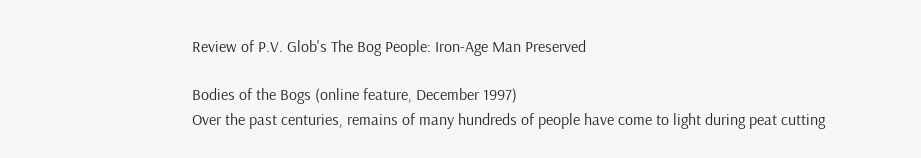Review of P.V. Glob's The Bog People: Iron-Age Man Preserved

Bodies of the Bogs (online feature, December 1997)
Over the past centuries, remains of many hundreds of people have come to light during peat cutting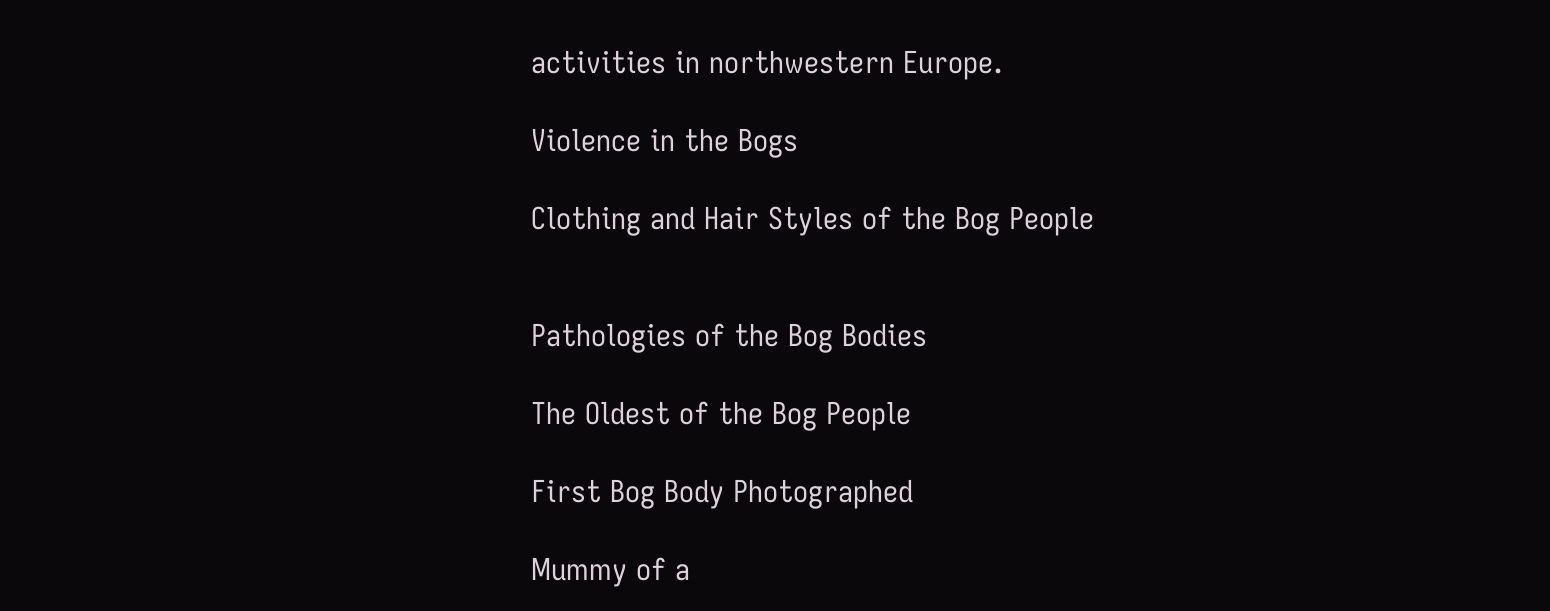activities in northwestern Europe.

Violence in the Bogs

Clothing and Hair Styles of the Bog People


Pathologies of the Bog Bodies

The Oldest of the Bog People

First Bog Body Photographed

Mummy of a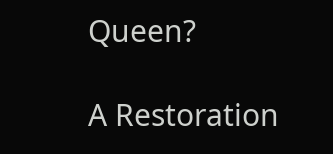Queen?

A Restoration